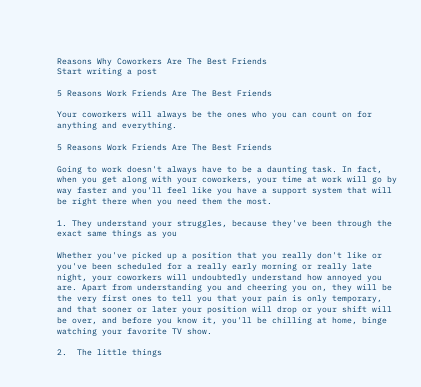Reasons Why Coworkers Are The Best Friends
Start writing a post

5 Reasons Work Friends Are The Best Friends

Your coworkers will always be the ones who you can count on for anything and everything.

5 Reasons Work Friends Are The Best Friends

Going to work doesn't always have to be a daunting task. In fact, when you get along with your coworkers, your time at work will go by way faster and you'll feel like you have a support system that will be right there when you need them the most.

1. They understand your struggles, because they've been through the exact same things as you

Whether you've picked up a position that you really don't like or you've been scheduled for a really early morning or really late night, your coworkers will undoubtedly understand how annoyed you are. Apart from understanding you and cheering you on, they will be the very first ones to tell you that your pain is only temporary, and that sooner or later your position will drop or your shift will be over, and before you know it, you'll be chilling at home, binge watching your favorite TV show.

2.  The little things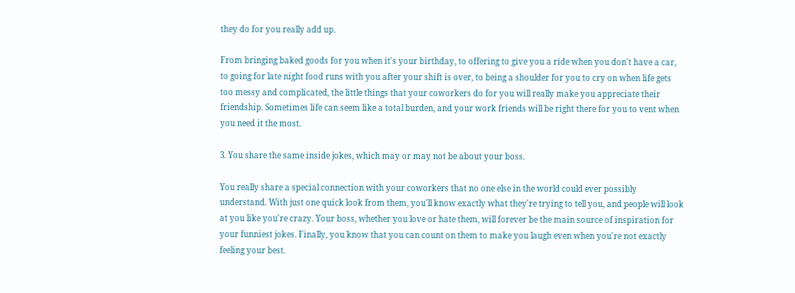they do for you really add up.

From bringing baked goods for you when it's your birthday, to offering to give you a ride when you don't have a car, to going for late night food runs with you after your shift is over, to being a shoulder for you to cry on when life gets too messy and complicated, the little things that your coworkers do for you will really make you appreciate their friendship. Sometimes life can seem like a total burden, and your work friends will be right there for you to vent when you need it the most.

3. You share the same inside jokes, which may or may not be about your boss.

You really share a special connection with your coworkers that no one else in the world could ever possibly understand. With just one quick look from them, you'll know exactly what they're trying to tell you, and people will look at you like you're crazy. Your boss, whether you love or hate them, will forever be the main source of inspiration for your funniest jokes. Finally, you know that you can count on them to make you laugh even when you're not exactly feeling your best.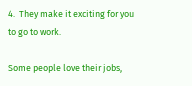4.  They make it exciting for you to go to work.

Some people love their jobs,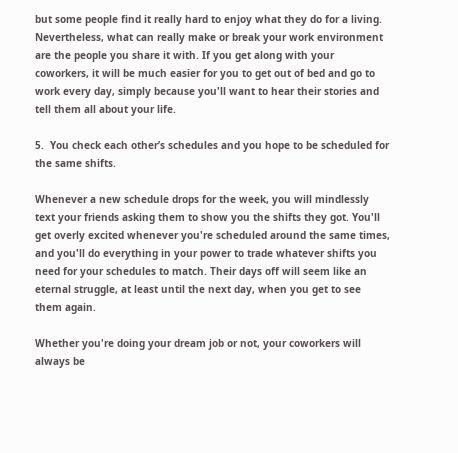but some people find it really hard to enjoy what they do for a living. Nevertheless, what can really make or break your work environment are the people you share it with. If you get along with your coworkers, it will be much easier for you to get out of bed and go to work every day, simply because you'll want to hear their stories and tell them all about your life.

5.  You check each other’s schedules and you hope to be scheduled for the same shifts.

Whenever a new schedule drops for the week, you will mindlessly text your friends asking them to show you the shifts they got. You'll get overly excited whenever you're scheduled around the same times, and you'll do everything in your power to trade whatever shifts you need for your schedules to match. Their days off will seem like an eternal struggle, at least until the next day, when you get to see them again.

Whether you're doing your dream job or not, your coworkers will always be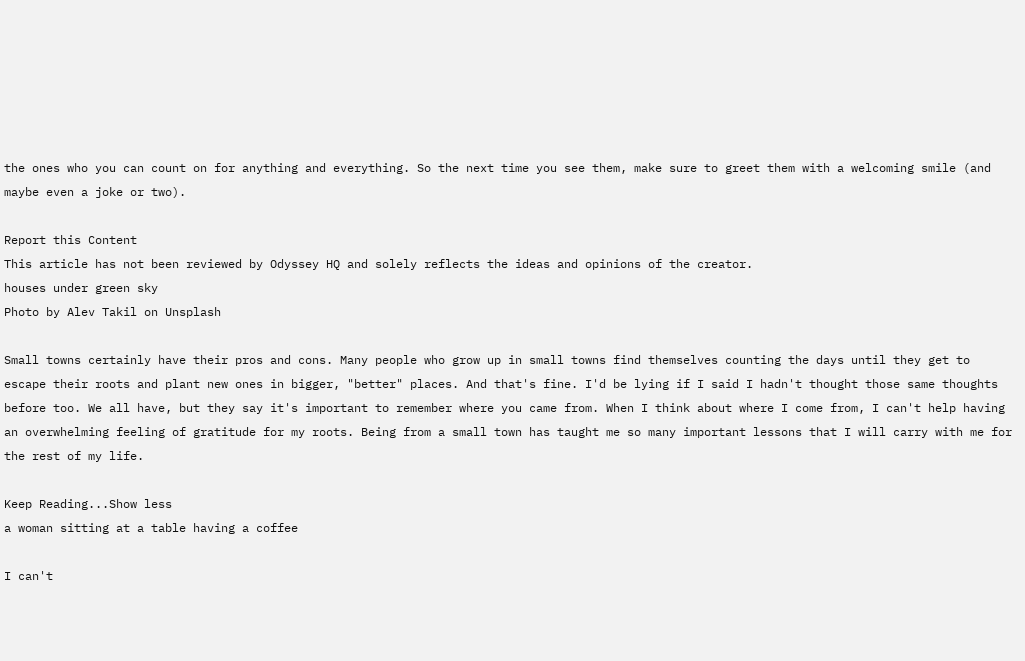the ones who you can count on for anything and everything. So the next time you see them, make sure to greet them with a welcoming smile (and maybe even a joke or two).

Report this Content
This article has not been reviewed by Odyssey HQ and solely reflects the ideas and opinions of the creator.
houses under green sky
Photo by Alev Takil on Unsplash

Small towns certainly have their pros and cons. Many people who grow up in small towns find themselves counting the days until they get to escape their roots and plant new ones in bigger, "better" places. And that's fine. I'd be lying if I said I hadn't thought those same thoughts before too. We all have, but they say it's important to remember where you came from. When I think about where I come from, I can't help having an overwhelming feeling of gratitude for my roots. Being from a small town has taught me so many important lessons that I will carry with me for the rest of my life.

Keep Reading...Show less
a woman sitting at a table having a coffee

I can't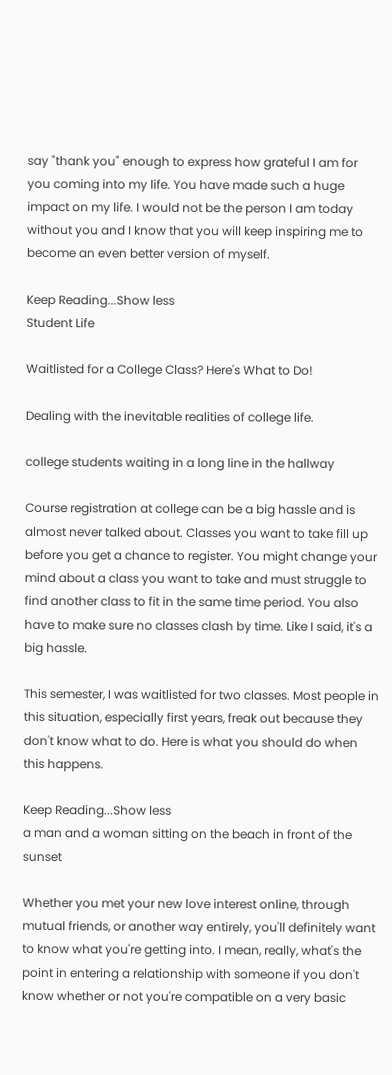say "thank you" enough to express how grateful I am for you coming into my life. You have made such a huge impact on my life. I would not be the person I am today without you and I know that you will keep inspiring me to become an even better version of myself.

Keep Reading...Show less
Student Life

Waitlisted for a College Class? Here's What to Do!

Dealing with the inevitable realities of college life.

college students waiting in a long line in the hallway

Course registration at college can be a big hassle and is almost never talked about. Classes you want to take fill up before you get a chance to register. You might change your mind about a class you want to take and must struggle to find another class to fit in the same time period. You also have to make sure no classes clash by time. Like I said, it's a big hassle.

This semester, I was waitlisted for two classes. Most people in this situation, especially first years, freak out because they don't know what to do. Here is what you should do when this happens.

Keep Reading...Show less
a man and a woman sitting on the beach in front of the sunset

Whether you met your new love interest online, through mutual friends, or another way entirely, you'll definitely want to know what you're getting into. I mean, really, what's the point in entering a relationship with someone if you don't know whether or not you're compatible on a very basic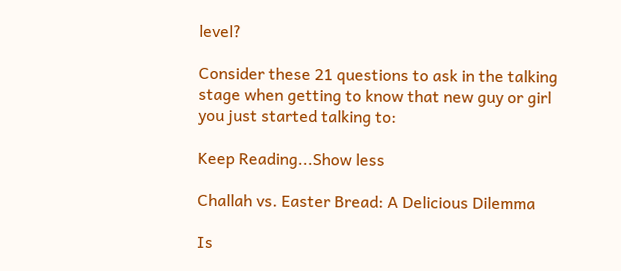level?

Consider these 21 questions to ask in the talking stage when getting to know that new guy or girl you just started talking to:

Keep Reading...Show less

Challah vs. Easter Bread: A Delicious Dilemma

Is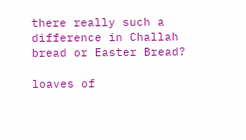there really such a difference in Challah bread or Easter Bread?

loaves of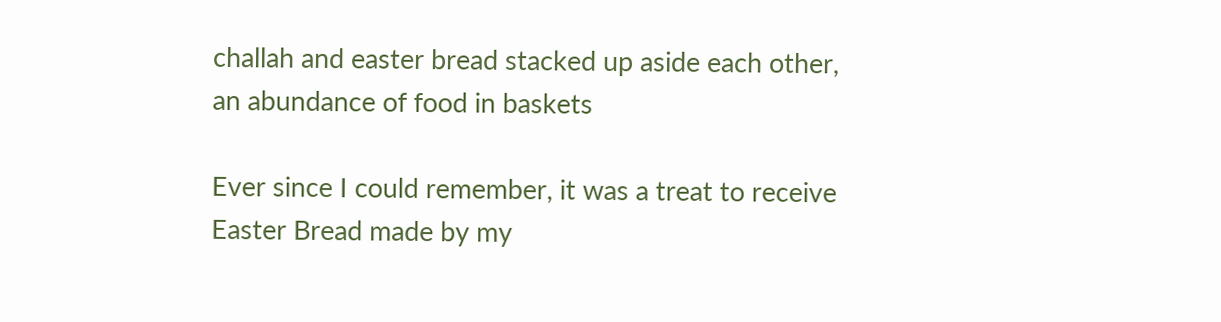challah and easter bread stacked up aside each other, an abundance of food in baskets

Ever since I could remember, it was a treat to receive Easter Bread made by my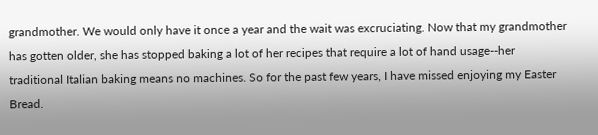grandmother. We would only have it once a year and the wait was excruciating. Now that my grandmother has gotten older, she has stopped baking a lot of her recipes that require a lot of hand usage--her traditional Italian baking means no machines. So for the past few years, I have missed enjoying my Easter Bread.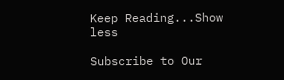Keep Reading...Show less

Subscribe to Our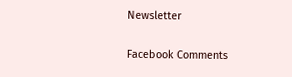Newsletter

Facebook Comments